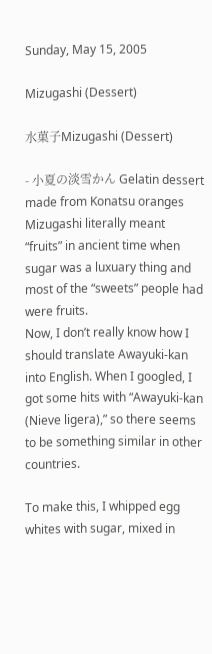Sunday, May 15, 2005

Mizugashi (Dessert)

水菓子Mizugashi (Dessert)

- 小夏の淡雪かん Gelatin dessert made from Konatsu oranges
Mizugashi literally meant “fruits” in ancient time when sugar was a luxuary thing and most of the “sweets” people had were fruits.
Now, I don’t really know how I should translate Awayuki-kan into English. When I googled, I got some hits with “Awayuki-kan (Nieve ligera),” so there seems to be something similar in other countries.

To make this, I whipped egg whites with sugar, mixed in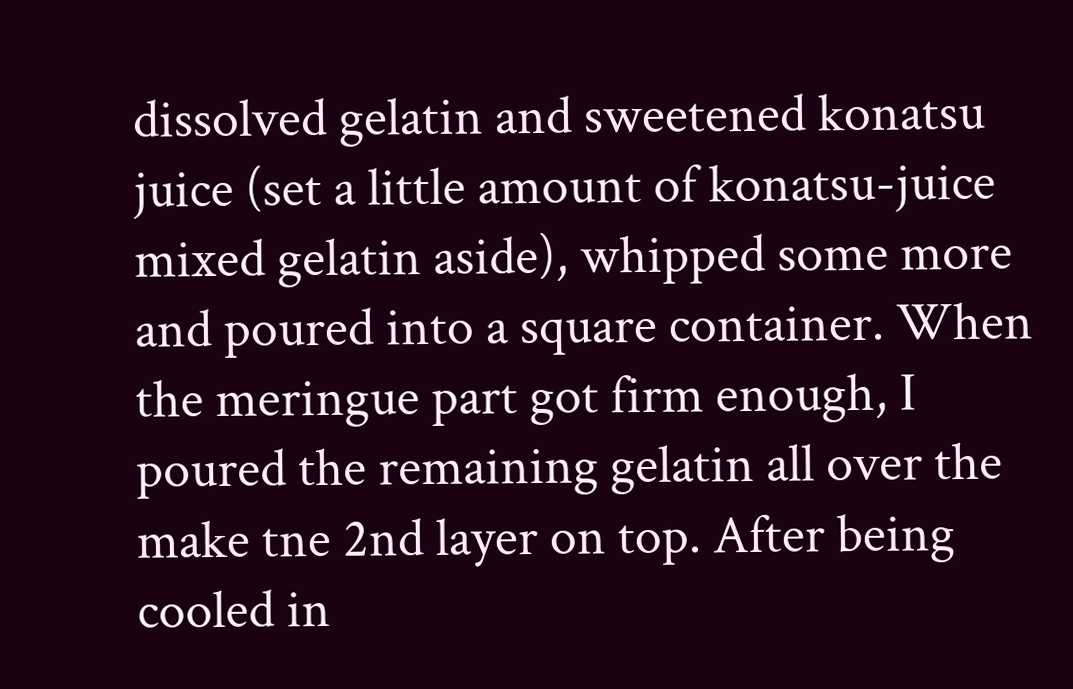dissolved gelatin and sweetened konatsu juice (set a little amount of konatsu-juice mixed gelatin aside), whipped some more and poured into a square container. When the meringue part got firm enough, I poured the remaining gelatin all over the make tne 2nd layer on top. After being cooled in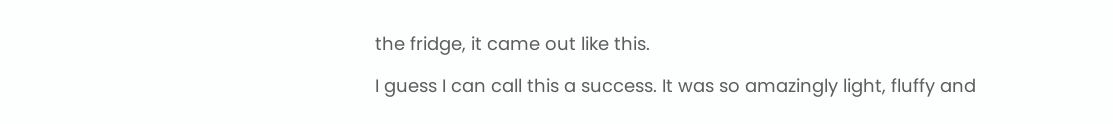the fridge, it came out like this.

I guess I can call this a success. It was so amazingly light, fluffy and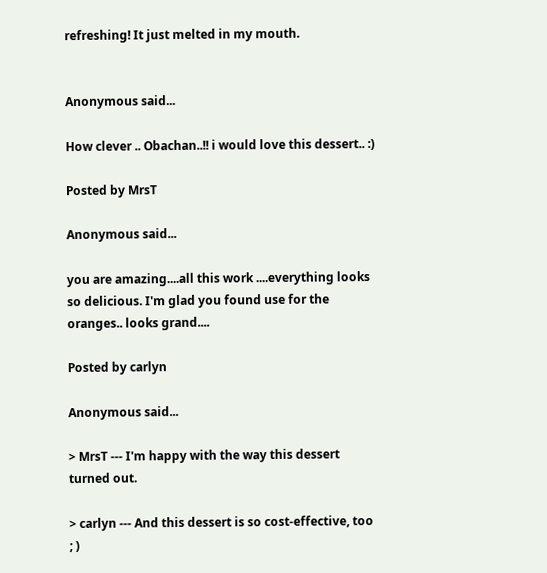refreshing! It just melted in my mouth.


Anonymous said...

How clever .. Obachan..!! i would love this dessert.. :)

Posted by MrsT

Anonymous said...

you are amazing....all this work ....everything looks so delicious. I'm glad you found use for the oranges.. looks grand....

Posted by carlyn

Anonymous said...

> MrsT --- I'm happy with the way this dessert turned out.

> carlyn --- And this dessert is so cost-effective, too ; )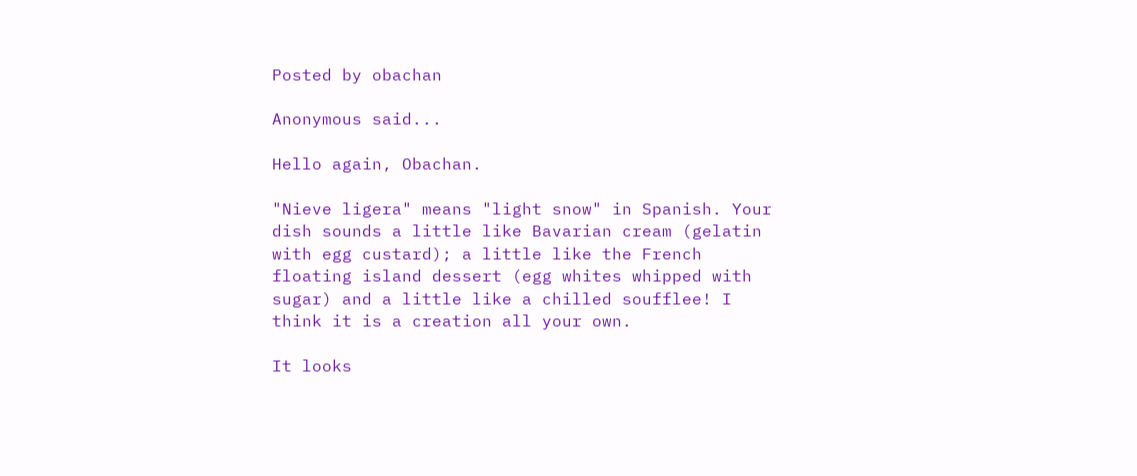Posted by obachan

Anonymous said...

Hello again, Obachan.

"Nieve ligera" means "light snow" in Spanish. Your dish sounds a little like Bavarian cream (gelatin with egg custard); a little like the French floating island dessert (egg whites whipped with sugar) and a little like a chilled soufflee! I think it is a creation all your own.

It looks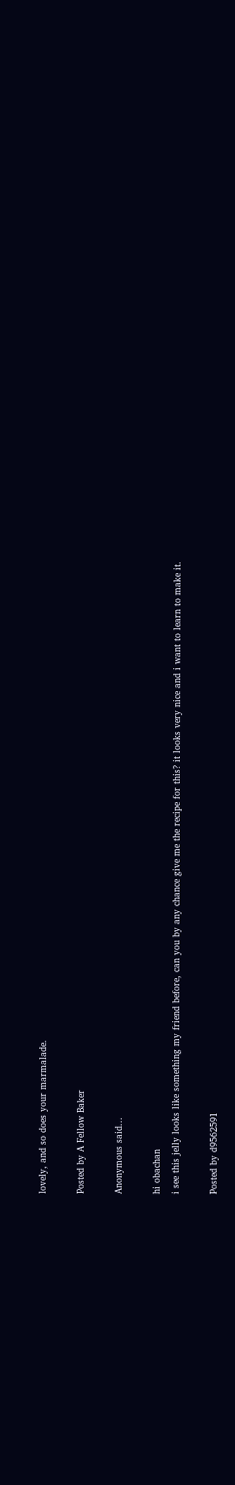lovely, and so does your marmalade.

Posted by A Fellow Baker

Anonymous said...

hi obachan
i see this jelly looks like something my friend before, can you by any chance give me the recipe for this? it looks very nice and i want to learn to make it.

Posted by d9562591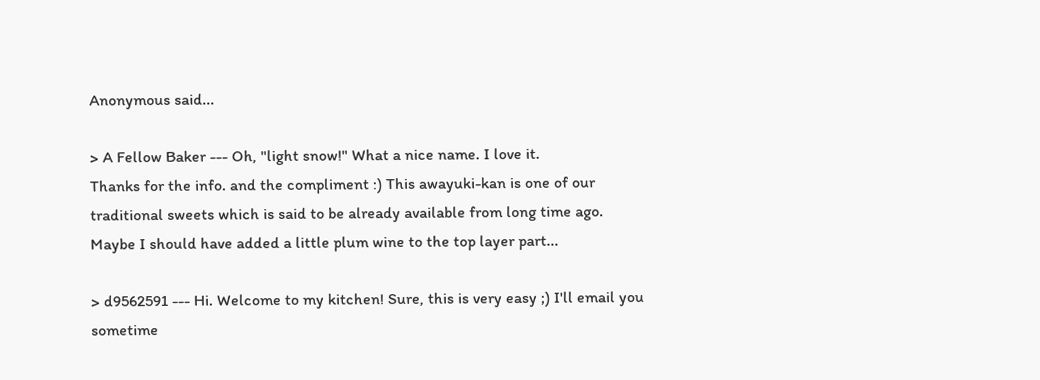Anonymous said...

> A Fellow Baker --- Oh, "light snow!" What a nice name. I love it.
Thanks for the info. and the compliment :) This awayuki-kan is one of our traditional sweets which is said to be already available from long time ago. Maybe I should have added a little plum wine to the top layer part...

> d9562591 --- Hi. Welcome to my kitchen! Sure, this is very easy ;) I'll email you sometime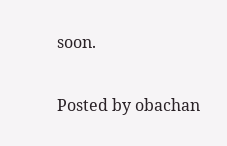soon.

Posted by obachan